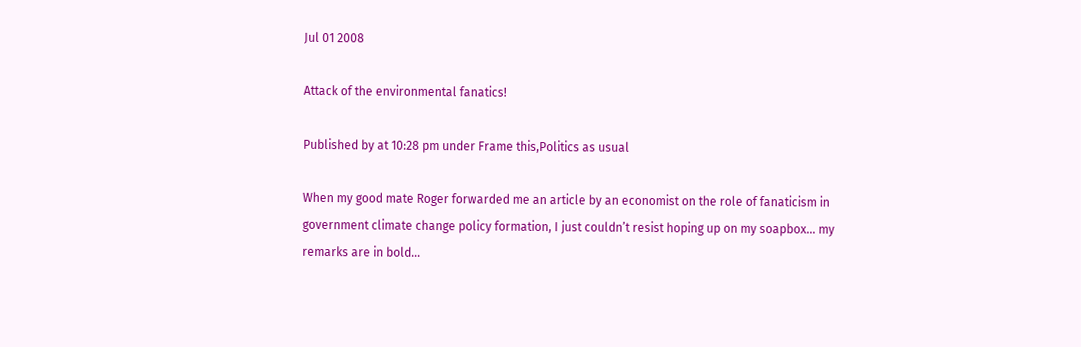Jul 01 2008

Attack of the environmental fanatics!

Published by at 10:28 pm under Frame this,Politics as usual

When my good mate Roger forwarded me an article by an economist on the role of fanaticism in government climate change policy formation, I just couldn’t resist hoping up on my soapbox… my remarks are in bold…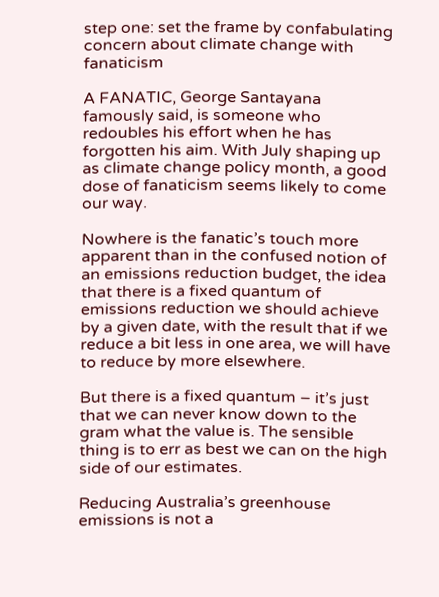step one: set the frame by confabulating concern about climate change with fanaticism

A FANATIC, George Santayana famously said, is someone who redoubles his effort when he has forgotten his aim. With July shaping up as climate change policy month, a good dose of fanaticism seems likely to come our way.

Nowhere is the fanatic’s touch more apparent than in the confused notion of an emissions reduction budget, the idea that there is a fixed quantum of emissions reduction we should achieve by a given date, with the result that if we reduce a bit less in one area, we will have to reduce by more elsewhere.

But there is a fixed quantum – it’s just that we can never know down to the gram what the value is. The sensible thing is to err as best we can on the high side of our estimates.

Reducing Australia’s greenhouse emissions is not a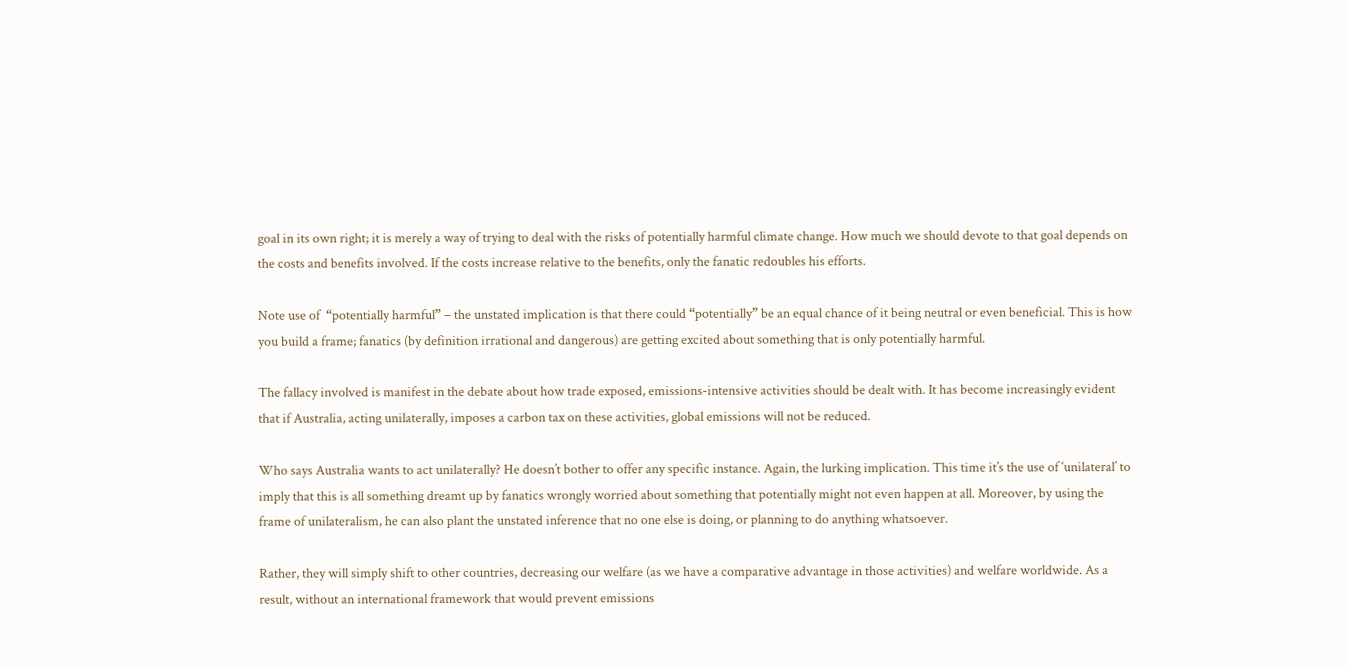goal in its own right; it is merely a way of trying to deal with the risks of potentially harmful climate change. How much we should devote to that goal depends on the costs and benefits involved. If the costs increase relative to the benefits, only the fanatic redoubles his efforts.

Note use of  “potentially harmful” – the unstated implication is that there could “potentially” be an equal chance of it being neutral or even beneficial. This is how you build a frame; fanatics (by definition irrational and dangerous) are getting excited about something that is only potentially harmful.

The fallacy involved is manifest in the debate about how trade exposed, emissions-intensive activities should be dealt with. It has become increasingly evident that if Australia, acting unilaterally, imposes a carbon tax on these activities, global emissions will not be reduced.

Who says Australia wants to act unilaterally? He doesn’t bother to offer any specific instance. Again, the lurking implication. This time it’s the use of ‘unilateral’ to imply that this is all something dreamt up by fanatics wrongly worried about something that potentially might not even happen at all. Moreover, by using the frame of unilateralism, he can also plant the unstated inference that no one else is doing, or planning to do anything whatsoever.

Rather, they will simply shift to other countries, decreasing our welfare (as we have a comparative advantage in those activities) and welfare worldwide. As a result, without an international framework that would prevent emissions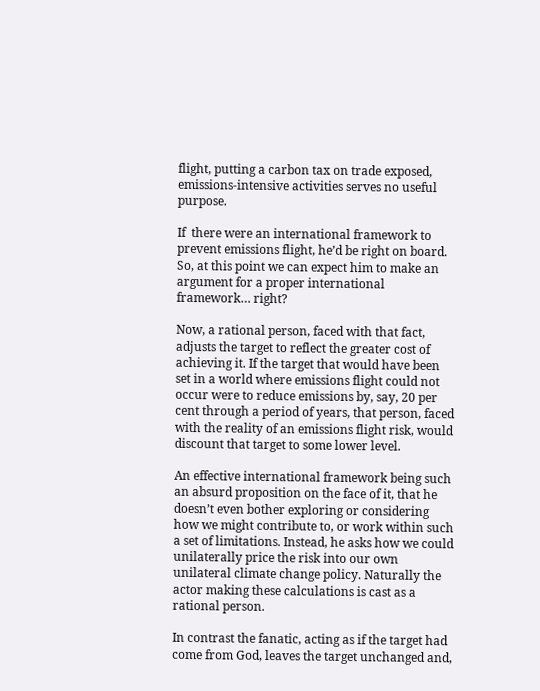flight, putting a carbon tax on trade exposed, emissions-intensive activities serves no useful purpose.

If  there were an international framework to prevent emissions flight, he’d be right on board. So, at this point we can expect him to make an argument for a proper international framework… right?

Now, a rational person, faced with that fact, adjusts the target to reflect the greater cost of achieving it. If the target that would have been set in a world where emissions flight could not occur were to reduce emissions by, say, 20 per cent through a period of years, that person, faced with the reality of an emissions flight risk, would discount that target to some lower level.

An effective international framework being such an absurd proposition on the face of it, that he doesn’t even bother exploring or considering how we might contribute to, or work within such a set of limitations. Instead, he asks how we could unilaterally price the risk into our own unilateral climate change policy. Naturally the actor making these calculations is cast as a rational person.

In contrast the fanatic, acting as if the target had come from God, leaves the target unchanged and,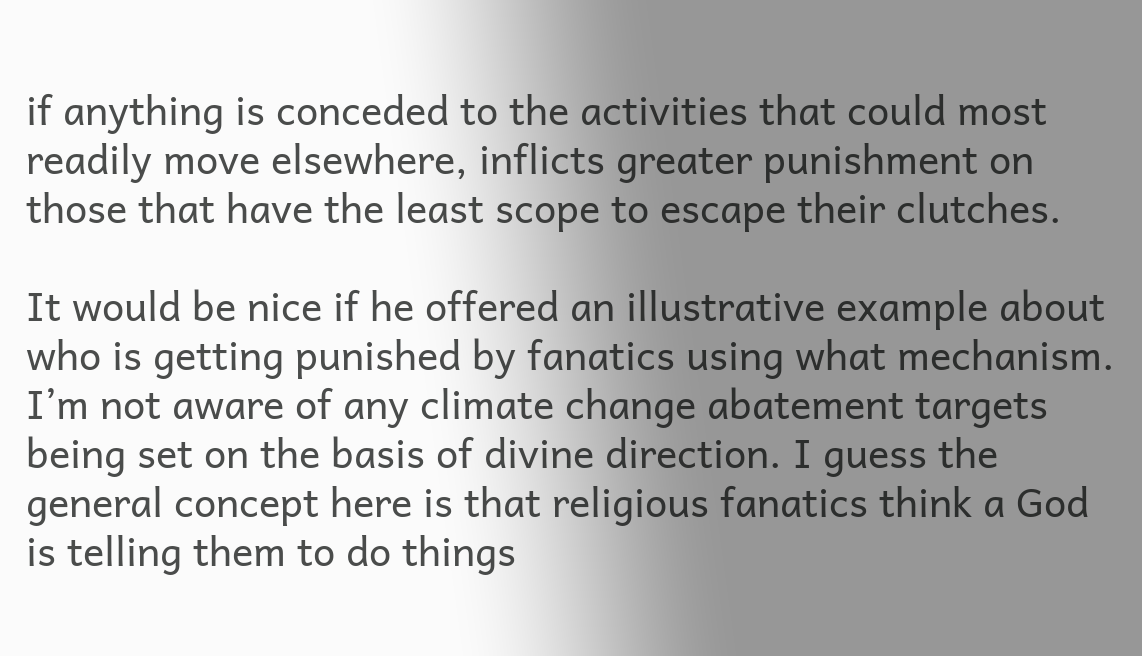if anything is conceded to the activities that could most readily move elsewhere, inflicts greater punishment on those that have the least scope to escape their clutches.

It would be nice if he offered an illustrative example about who is getting punished by fanatics using what mechanism. I’m not aware of any climate change abatement targets being set on the basis of divine direction. I guess the general concept here is that religious fanatics think a God is telling them to do things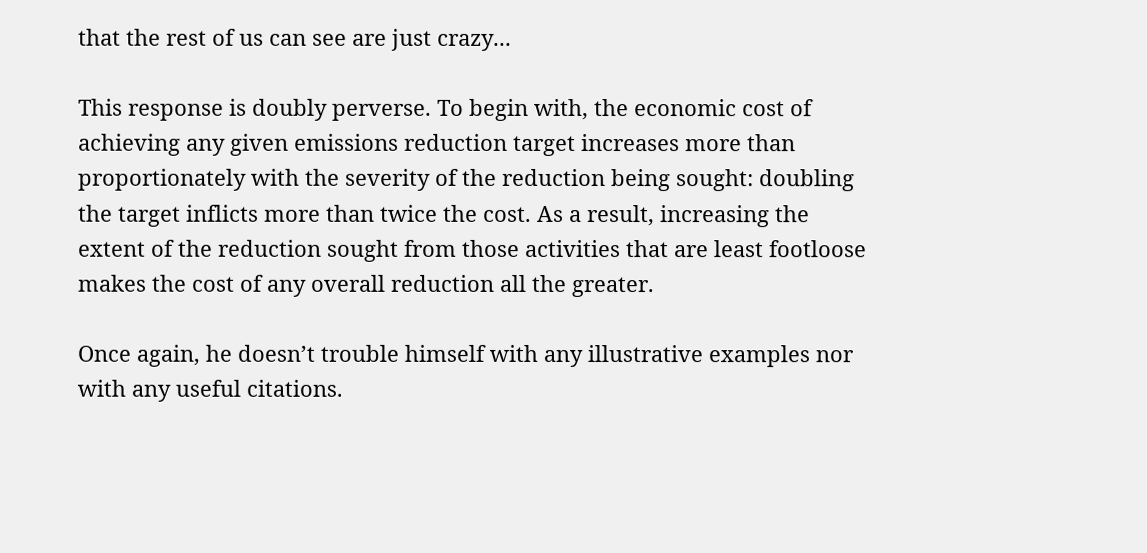that the rest of us can see are just crazy...

This response is doubly perverse. To begin with, the economic cost of achieving any given emissions reduction target increases more than proportionately with the severity of the reduction being sought: doubling the target inflicts more than twice the cost. As a result, increasing the extent of the reduction sought from those activities that are least footloose makes the cost of any overall reduction all the greater.

Once again, he doesn’t trouble himself with any illustrative examples nor with any useful citations.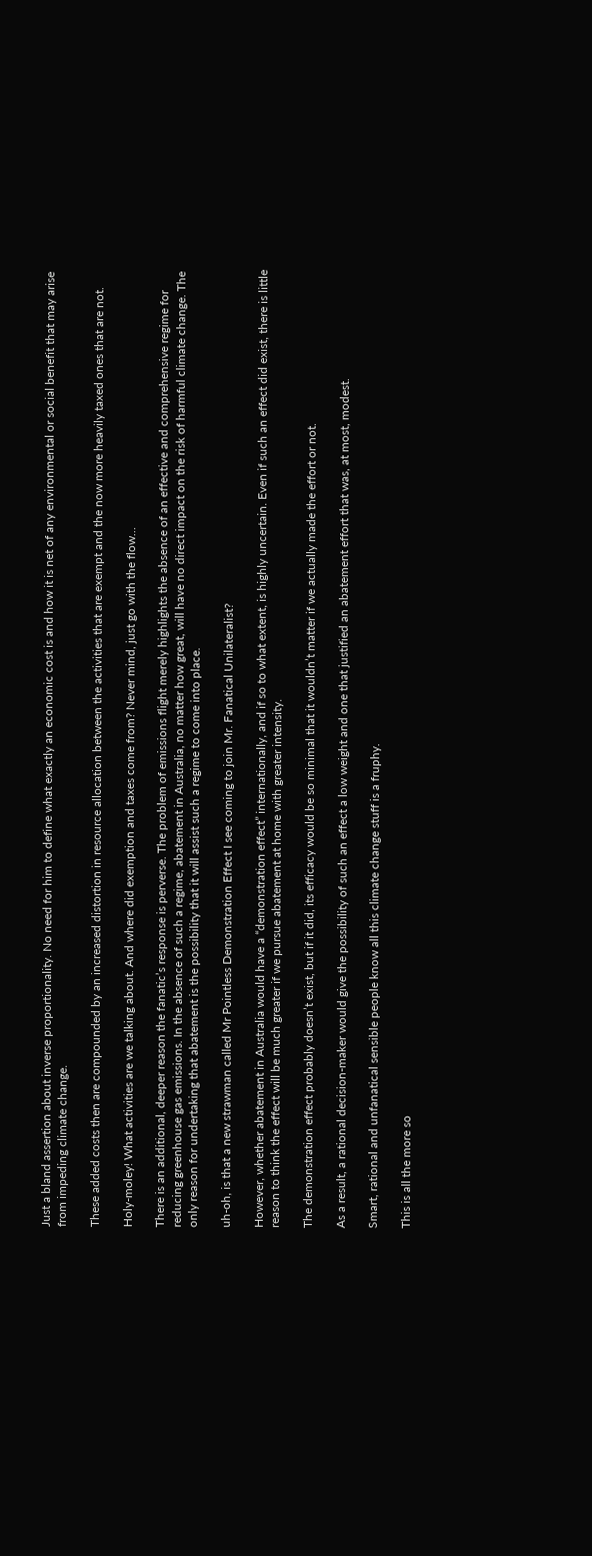Just a bland assertion about inverse proportionality. No need for him to define what exactly an economic cost is and how it is net of any environmental or social benefit that may arise from impeding climate change.

These added costs then are compounded by an increased distortion in resource allocation between the activities that are exempt and the now more heavily taxed ones that are not.

Holy-moley! What activities are we talking about. And where did exemption and taxes come from? Never mind, just go with the flow…

There is an additional, deeper reason the fanatic’s response is perverse. The problem of emissions flight merely highlights the absence of an effective and comprehensive regime for reducing greenhouse gas emissions. In the absence of such a regime, abatement in Australia, no matter how great, will have no direct impact on the risk of harmful climate change. The only reason for undertaking that abatement is the possibility that it will assist such a regime to come into place.

uh-oh, is that a new strawman called Mr Pointless Demonstration Effect I see coming to join Mr. Fanatical Unilateralist?

However, whether abatement in Australia would have a “demonstration effect” internationally, and if so to what extent, is highly uncertain. Even if such an effect did exist, there is little reason to think the effect will be much greater if we pursue abatement at home with greater intensity.

The demonstration effect probably doesn’t exist, but if it did, its efficacy would be so minimal that it wouldn’t matter if we actually made the effort or not.

As a result, a rational decision-maker would give the possibility of such an effect a low weight and one that justified an abatement effort that was, at most, modest.

Smart, rational and unfanatical sensible people know all this climate change stuff is a fruphy.

This is all the more so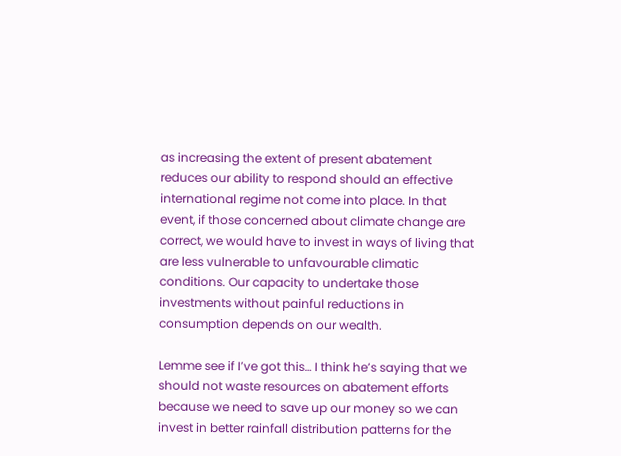as increasing the extent of present abatement reduces our ability to respond should an effective international regime not come into place. In that event, if those concerned about climate change are correct, we would have to invest in ways of living that are less vulnerable to unfavourable climatic conditions. Our capacity to undertake those investments without painful reductions in consumption depends on our wealth.

Lemme see if I’ve got this… I think he’s saying that we should not waste resources on abatement efforts because we need to save up our money so we can invest in better rainfall distribution patterns for the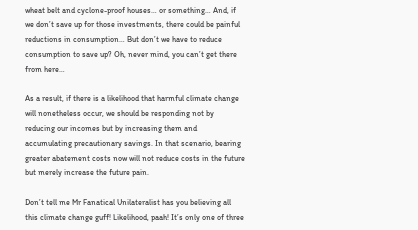wheat belt and cyclone-proof houses… or something… And, if we don’t save up for those investments, there could be painful reductions in consumption… But don’t we have to reduce consumption to save up? Oh, never mind, you can’t get there from here…

As a result, if there is a likelihood that harmful climate change will nonetheless occur, we should be responding not by reducing our incomes but by increasing them and accumulating precautionary savings. In that scenario, bearing greater abatement costs now will not reduce costs in the future but merely increase the future pain.

Don’t tell me Mr Fanatical Unilateralist has you believing all this climate change guff! Likelihood, paah! It’s only one of three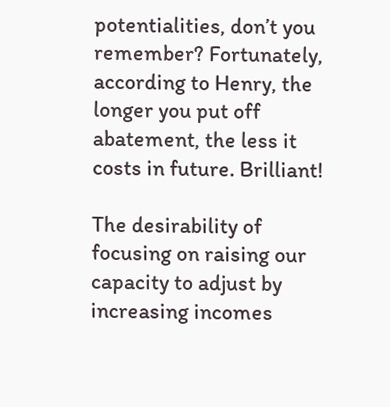potentialities, don’t you remember? Fortunately, according to Henry, the longer you put off abatement, the less it costs in future. Brilliant!

The desirability of focusing on raising our capacity to adjust by increasing incomes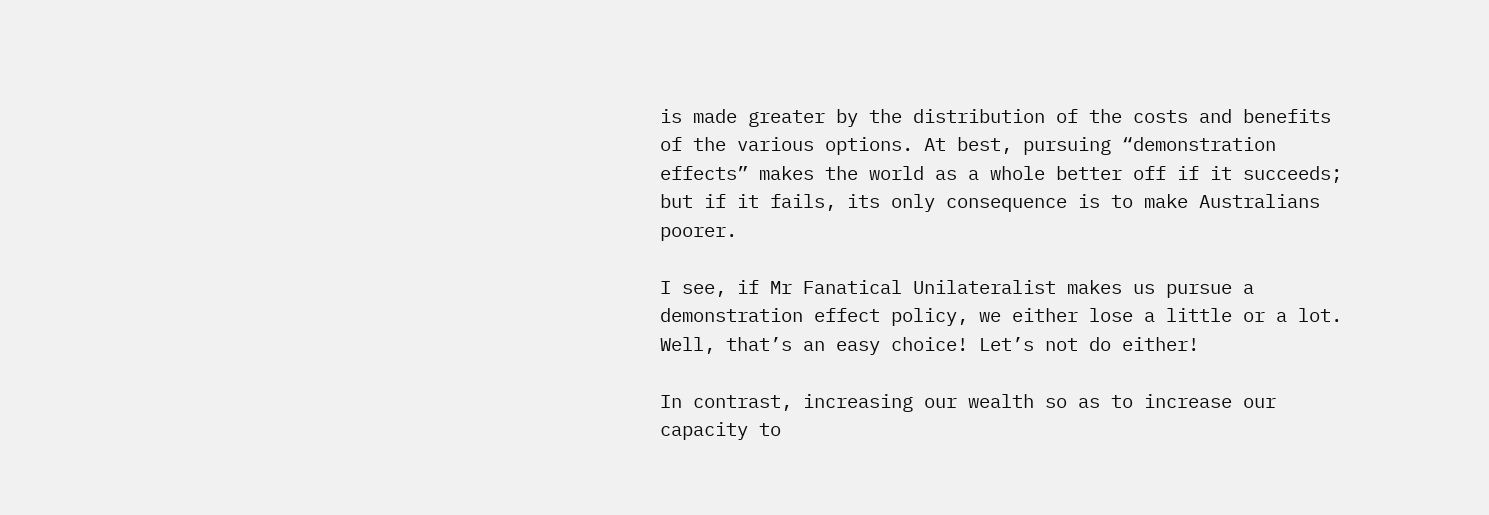is made greater by the distribution of the costs and benefits of the various options. At best, pursuing “demonstration effects” makes the world as a whole better off if it succeeds; but if it fails, its only consequence is to make Australians poorer.

I see, if Mr Fanatical Unilateralist makes us pursue a demonstration effect policy, we either lose a little or a lot. Well, that’s an easy choice! Let’s not do either!

In contrast, increasing our wealth so as to increase our capacity to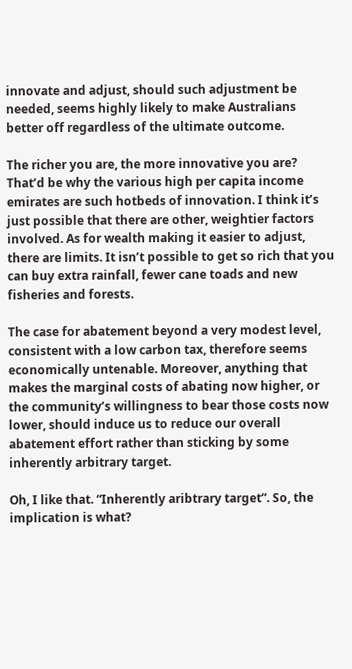innovate and adjust, should such adjustment be needed, seems highly likely to make Australians better off regardless of the ultimate outcome.

The richer you are, the more innovative you are?  That’d be why the various high per capita income emirates are such hotbeds of innovation. I think it’s just possible that there are other, weightier factors involved. As for wealth making it easier to adjust, there are limits. It isn’t possible to get so rich that you can buy extra rainfall, fewer cane toads and new fisheries and forests.

The case for abatement beyond a very modest level, consistent with a low carbon tax, therefore seems economically untenable. Moreover, anything that makes the marginal costs of abating now higher, or the community’s willingness to bear those costs now lower, should induce us to reduce our overall abatement effort rather than sticking by some inherently arbitrary target.

Oh, I like that. “Inherently aribtrary target”. So, the implication is what?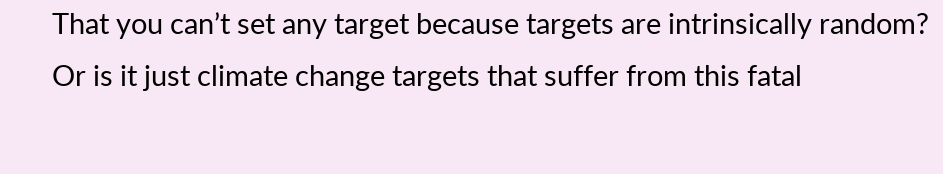That you can’t set any target because targets are intrinsically random? Or is it just climate change targets that suffer from this fatal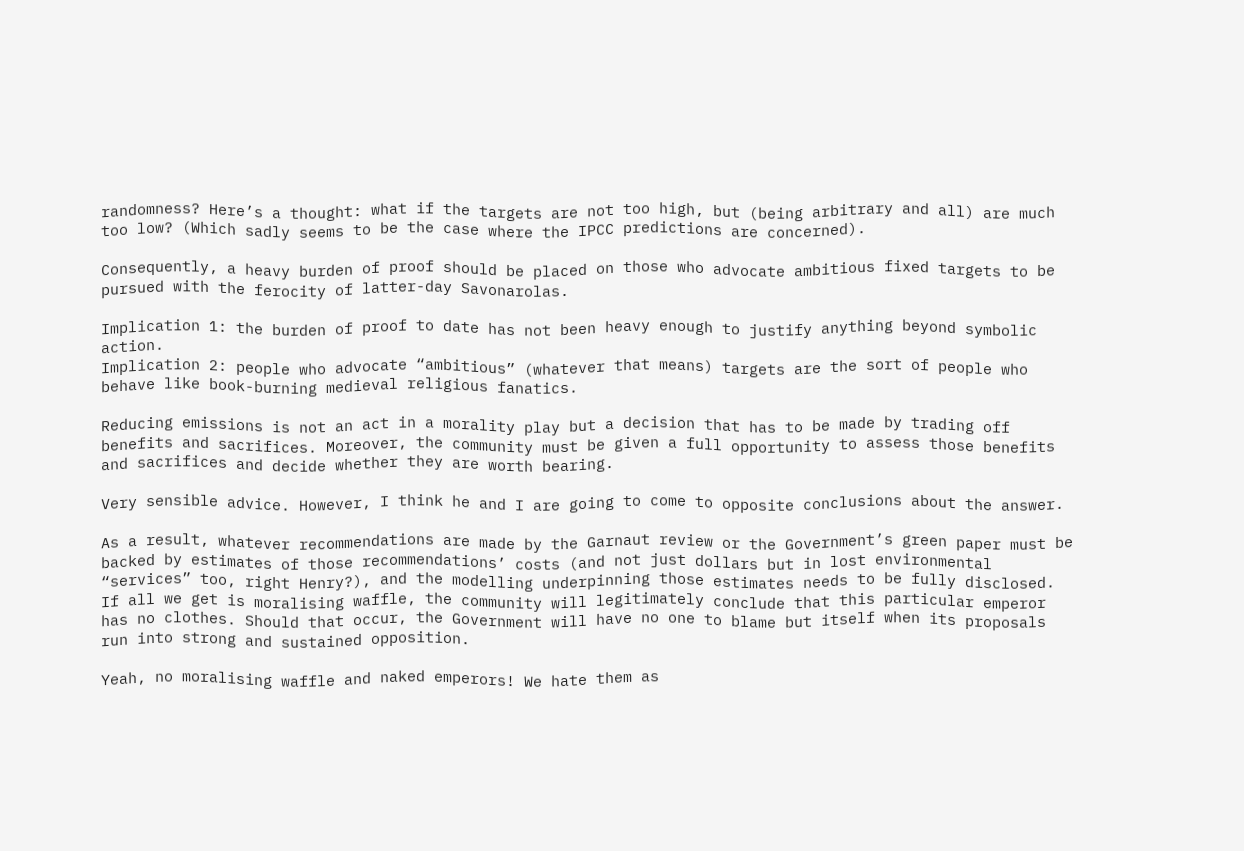randomness? Here’s a thought: what if the targets are not too high, but (being arbitrary and all) are much too low? (Which sadly seems to be the case where the IPCC predictions are concerned).

Consequently, a heavy burden of proof should be placed on those who advocate ambitious fixed targets to be pursued with the ferocity of latter-day Savonarolas.

Implication 1: the burden of proof to date has not been heavy enough to justify anything beyond symbolic action.
Implication 2: people who advocate “ambitious” (whatever that means) targets are the sort of people who behave like book-burning medieval religious fanatics.

Reducing emissions is not an act in a morality play but a decision that has to be made by trading off benefits and sacrifices. Moreover, the community must be given a full opportunity to assess those benefits and sacrifices and decide whether they are worth bearing.

Very sensible advice. However, I think he and I are going to come to opposite conclusions about the answer.

As a result, whatever recommendations are made by the Garnaut review or the Government’s green paper must be backed by estimates of those recommendations’ costs (and not just dollars but in lost environmental “services” too, right Henry?), and the modelling underpinning those estimates needs to be fully disclosed. If all we get is moralising waffle, the community will legitimately conclude that this particular emperor has no clothes. Should that occur, the Government will have no one to blame but itself when its proposals run into strong and sustained opposition.

Yeah, no moralising waffle and naked emperors! We hate them as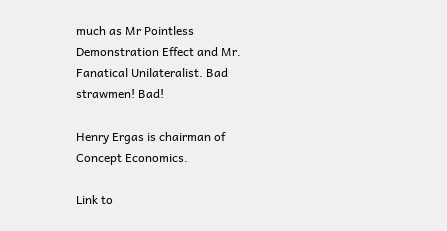much as Mr Pointless Demonstration Effect and Mr. Fanatical Unilateralist. Bad strawmen! Bad!

Henry Ergas is chairman of Concept Economics.

Link to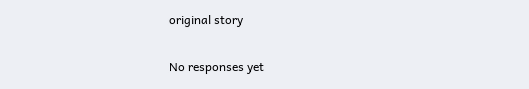original story

No responses yet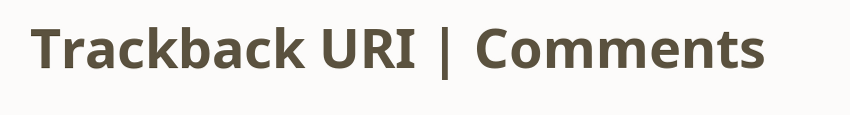Trackback URI | Comments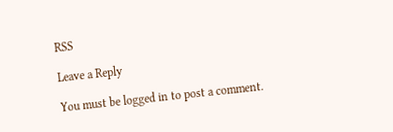RSS

Leave a Reply

You must be logged in to post a comment.